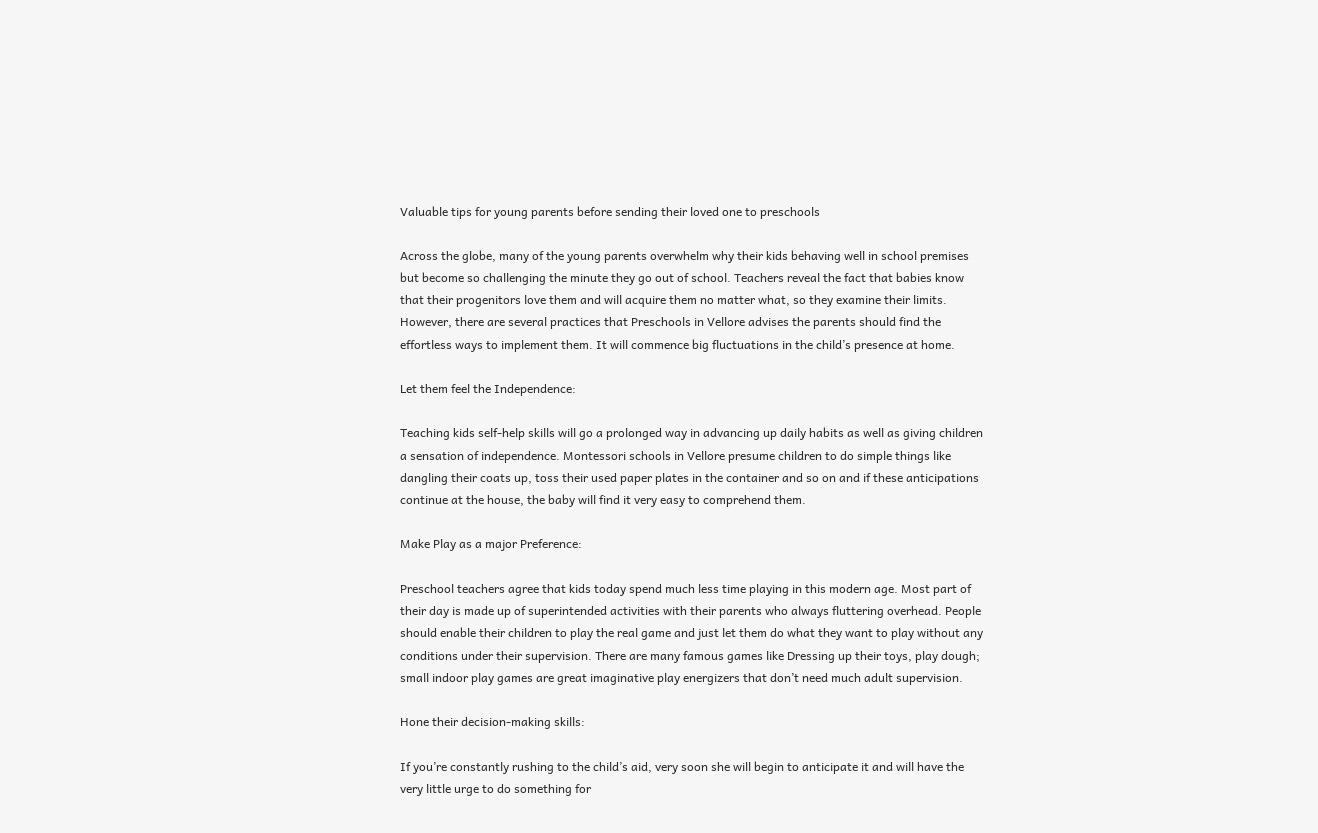Valuable tips for young parents before sending their loved one to preschools

Across the globe, many of the young parents overwhelm why their kids behaving well in school premises but become so challenging the minute they go out of school. Teachers reveal the fact that babies know that their progenitors love them and will acquire them no matter what, so they examine their limits. However, there are several practices that Preschools in Vellore advises the parents should find the effortless ways to implement them. It will commence big fluctuations in the child’s presence at home.

Let them feel the Independence:

Teaching kids self-help skills will go a prolonged way in advancing up daily habits as well as giving children a sensation of independence. Montessori schools in Vellore presume children to do simple things like dangling their coats up, toss their used paper plates in the container and so on and if these anticipations continue at the house, the baby will find it very easy to comprehend them.

Make Play as a major Preference:

Preschool teachers agree that kids today spend much less time playing in this modern age. Most part of their day is made up of superintended activities with their parents who always fluttering overhead. People should enable their children to play the real game and just let them do what they want to play without any conditions under their supervision. There are many famous games like Dressing up their toys, play dough; small indoor play games are great imaginative play energizers that don’t need much adult supervision.

Hone their decision-making skills:

If you’re constantly rushing to the child’s aid, very soon she will begin to anticipate it and will have the very little urge to do something for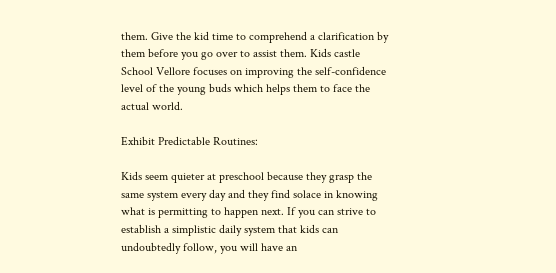them. Give the kid time to comprehend a clarification by them before you go over to assist them. Kids castle School Vellore focuses on improving the self-confidence level of the young buds which helps them to face the actual world.

Exhibit Predictable Routines:

Kids seem quieter at preschool because they grasp the same system every day and they find solace in knowing what is permitting to happen next. If you can strive to establish a simplistic daily system that kids can undoubtedly follow, you will have an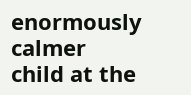enormously calmer child at the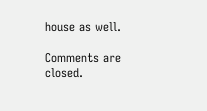house as well.

Comments are closed.